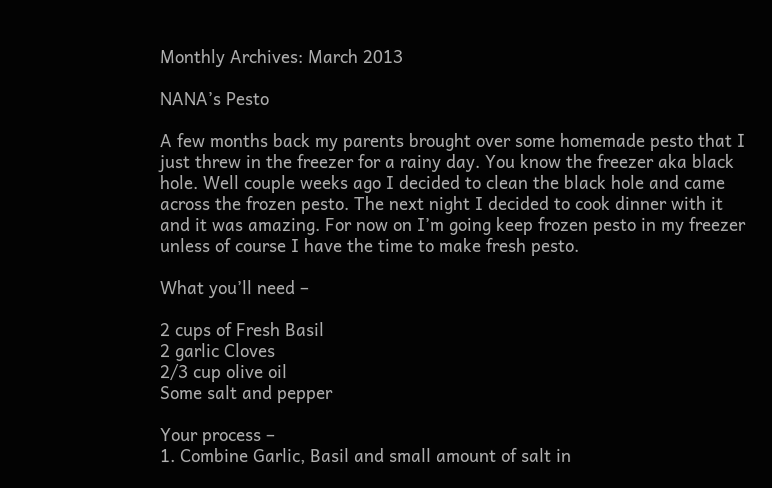Monthly Archives: March 2013

NANA’s Pesto

A few months back my parents brought over some homemade pesto that I just threw in the freezer for a rainy day. You know the freezer aka black hole. Well couple weeks ago I decided to clean the black hole and came across the frozen pesto. The next night I decided to cook dinner with it and it was amazing. For now on I’m going keep frozen pesto in my freezer unless of course I have the time to make fresh pesto.

What you’ll need –

2 cups of Fresh Basil
2 garlic Cloves
2/3 cup olive oil
Some salt and pepper

Your process –
1. Combine Garlic, Basil and small amount of salt in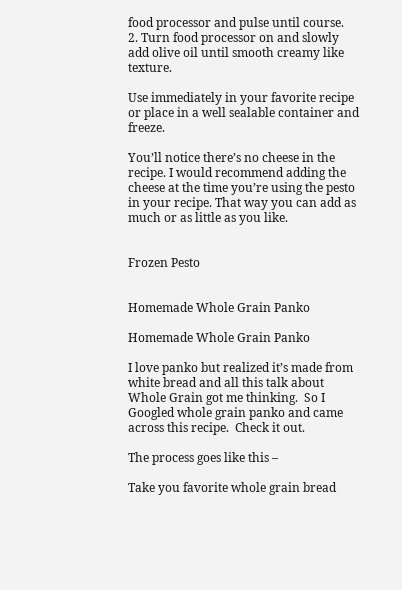food processor and pulse until course.
2. Turn food processor on and slowly add olive oil until smooth creamy like texture.

Use immediately in your favorite recipe or place in a well sealable container and freeze.

You’ll notice there’s no cheese in the recipe. I would recommend adding the cheese at the time you’re using the pesto in your recipe. That way you can add as much or as little as you like.


Frozen Pesto


Homemade Whole Grain Panko

Homemade Whole Grain Panko

I love panko but realized it’s made from white bread and all this talk about Whole Grain got me thinking.  So I Googled whole grain panko and came across this recipe.  Check it out.

The process goes like this –

Take you favorite whole grain bread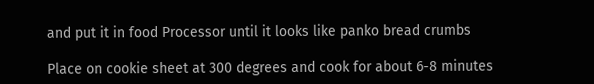and put it in food Processor until it looks like panko bread crumbs

Place on cookie sheet at 300 degrees and cook for about 6-8 minutes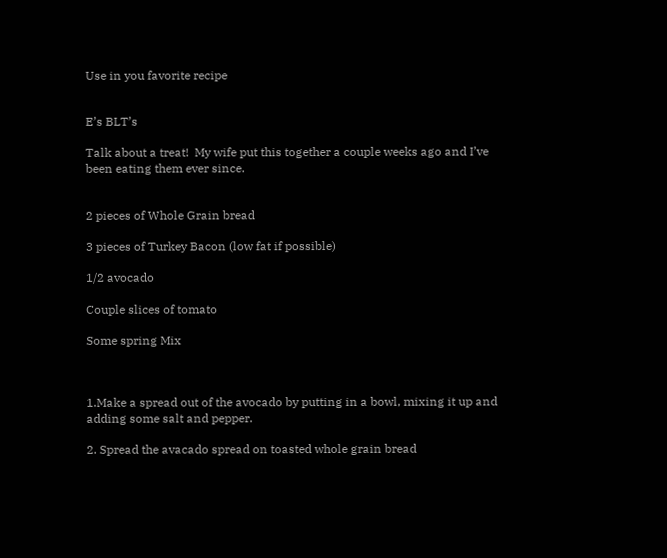Use in you favorite recipe


E’s BLT’s

Talk about a treat!  My wife put this together a couple weeks ago and I’ve been eating them ever since.


2 pieces of Whole Grain bread

3 pieces of Turkey Bacon (low fat if possible)

1/2 avocado

Couple slices of tomato

Some spring Mix



1.Make a spread out of the avocado by putting in a bowl, mixing it up and adding some salt and pepper.

2. Spread the avacado spread on toasted whole grain bread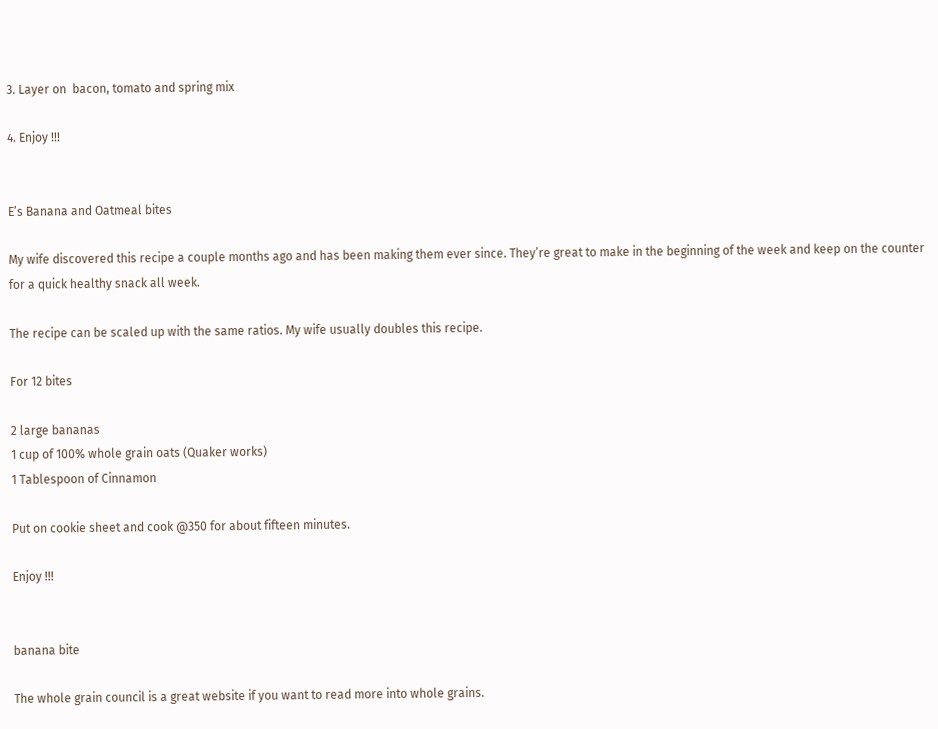3. Layer on  bacon, tomato and spring mix

4. Enjoy !!!


E’s Banana and Oatmeal bites

My wife discovered this recipe a couple months ago and has been making them ever since. They’re great to make in the beginning of the week and keep on the counter for a quick healthy snack all week.

The recipe can be scaled up with the same ratios. My wife usually doubles this recipe.

For 12 bites

2 large bananas
1 cup of 100% whole grain oats (Quaker works)
1 Tablespoon of Cinnamon

Put on cookie sheet and cook @350 for about fifteen minutes.

Enjoy !!!


banana bite

The whole grain council is a great website if you want to read more into whole grains.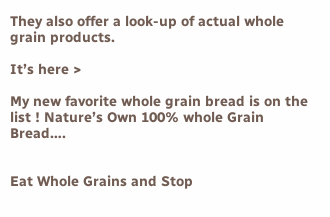They also offer a look-up of actual whole grain products.

It’s here >

My new favorite whole grain bread is on the list ! Nature’s Own 100% whole Grain Bread….


Eat Whole Grains and Stop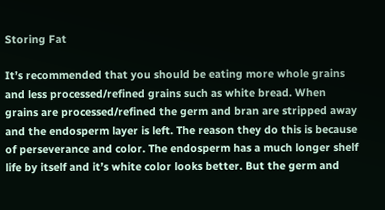Storing Fat

It’s recommended that you should be eating more whole grains and less processed/refined grains such as white bread. When grains are processed/refined the germ and bran are stripped away and the endosperm layer is left. The reason they do this is because of perseverance and color. The endosperm has a much longer shelf life by itself and it’s white color looks better. But the germ and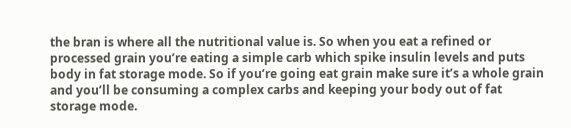the bran is where all the nutritional value is. So when you eat a refined or processed grain you’re eating a simple carb which spike insulin levels and puts body in fat storage mode. So if you’re going eat grain make sure it’s a whole grain and you’ll be consuming a complex carbs and keeping your body out of fat storage mode.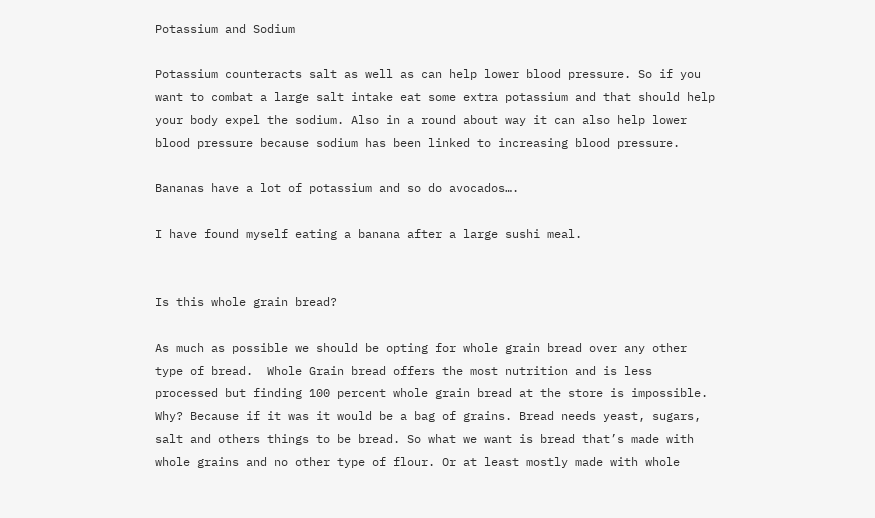Potassium and Sodium

Potassium counteracts salt as well as can help lower blood pressure. So if you want to combat a large salt intake eat some extra potassium and that should help your body expel the sodium. Also in a round about way it can also help lower blood pressure because sodium has been linked to increasing blood pressure.

Bananas have a lot of potassium and so do avocados….

I have found myself eating a banana after a large sushi meal.


Is this whole grain bread?

As much as possible we should be opting for whole grain bread over any other type of bread.  Whole Grain bread offers the most nutrition and is less processed but finding 100 percent whole grain bread at the store is impossible. Why? Because if it was it would be a bag of grains. Bread needs yeast, sugars, salt and others things to be bread. So what we want is bread that’s made with whole grains and no other type of flour. Or at least mostly made with whole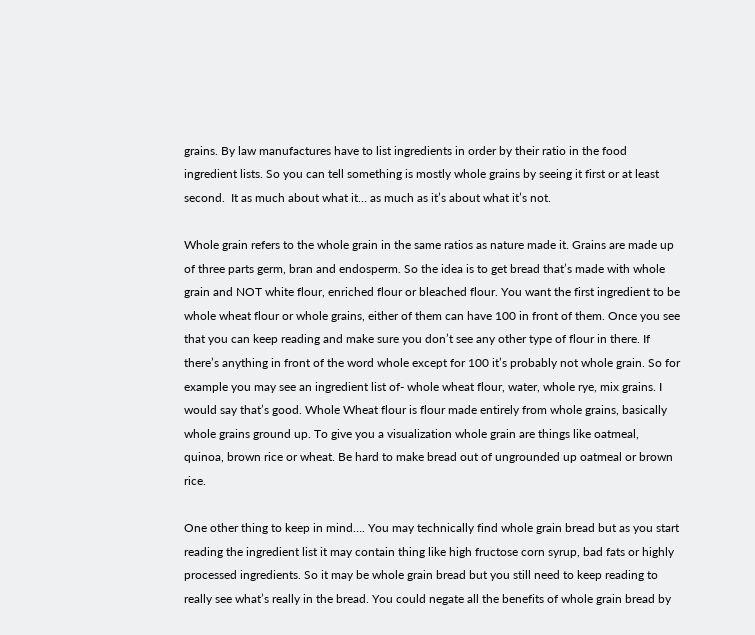grains. By law manufactures have to list ingredients in order by their ratio in the food ingredient lists. So you can tell something is mostly whole grains by seeing it first or at least second.  It as much about what it… as much as it’s about what it’s not.

Whole grain refers to the whole grain in the same ratios as nature made it. Grains are made up of three parts germ, bran and endosperm. So the idea is to get bread that’s made with whole grain and NOT white flour, enriched flour or bleached flour. You want the first ingredient to be whole wheat flour or whole grains, either of them can have 100 in front of them. Once you see that you can keep reading and make sure you don’t see any other type of flour in there. If there’s anything in front of the word whole except for 100 it’s probably not whole grain. So for example you may see an ingredient list of- whole wheat flour, water, whole rye, mix grains. I would say that’s good. Whole Wheat flour is flour made entirely from whole grains, basically whole grains ground up. To give you a visualization whole grain are things like oatmeal, quinoa, brown rice or wheat. Be hard to make bread out of ungrounded up oatmeal or brown rice.

One other thing to keep in mind…. You may technically find whole grain bread but as you start reading the ingredient list it may contain thing like high fructose corn syrup, bad fats or highly processed ingredients. So it may be whole grain bread but you still need to keep reading to really see what’s really in the bread. You could negate all the benefits of whole grain bread by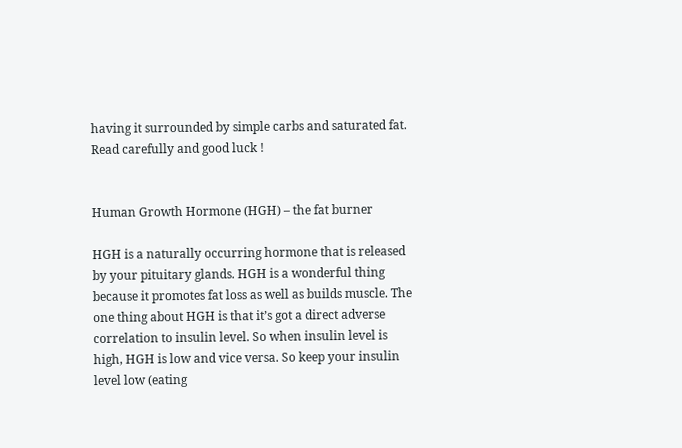having it surrounded by simple carbs and saturated fat. Read carefully and good luck !


Human Growth Hormone (HGH) – the fat burner

HGH is a naturally occurring hormone that is released by your pituitary glands. HGH is a wonderful thing because it promotes fat loss as well as builds muscle. The one thing about HGH is that it’s got a direct adverse correlation to insulin level. So when insulin level is high, HGH is low and vice versa. So keep your insulin level low (eating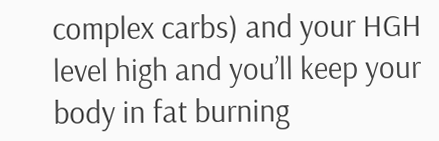complex carbs) and your HGH level high and you’ll keep your body in fat burning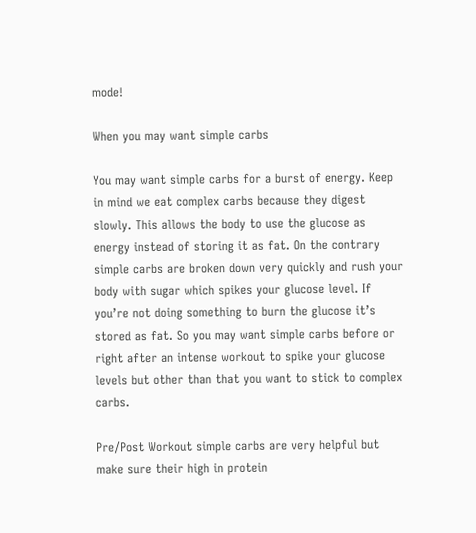mode!

When you may want simple carbs

You may want simple carbs for a burst of energy. Keep in mind we eat complex carbs because they digest slowly. This allows the body to use the glucose as energy instead of storing it as fat. On the contrary simple carbs are broken down very quickly and rush your body with sugar which spikes your glucose level. If you’re not doing something to burn the glucose it’s stored as fat. So you may want simple carbs before or right after an intense workout to spike your glucose levels but other than that you want to stick to complex carbs.

Pre/Post Workout simple carbs are very helpful but make sure their high in protein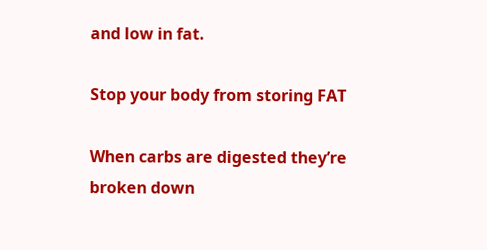and low in fat.

Stop your body from storing FAT

When carbs are digested they’re broken down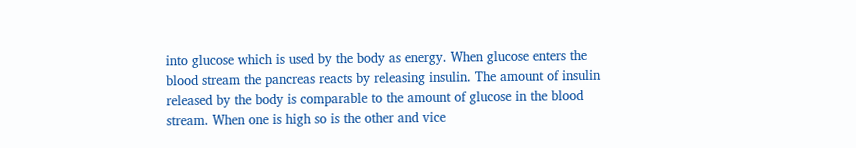into glucose which is used by the body as energy. When glucose enters the blood stream the pancreas reacts by releasing insulin. The amount of insulin released by the body is comparable to the amount of glucose in the blood stream. When one is high so is the other and vice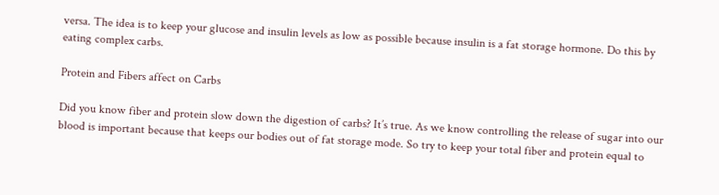versa. The idea is to keep your glucose and insulin levels as low as possible because insulin is a fat storage hormone. Do this by eating complex carbs.

Protein and Fibers affect on Carbs

Did you know fiber and protein slow down the digestion of carbs? It’s true. As we know controlling the release of sugar into our blood is important because that keeps our bodies out of fat storage mode. So try to keep your total fiber and protein equal to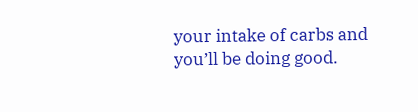your intake of carbs and you’ll be doing good.